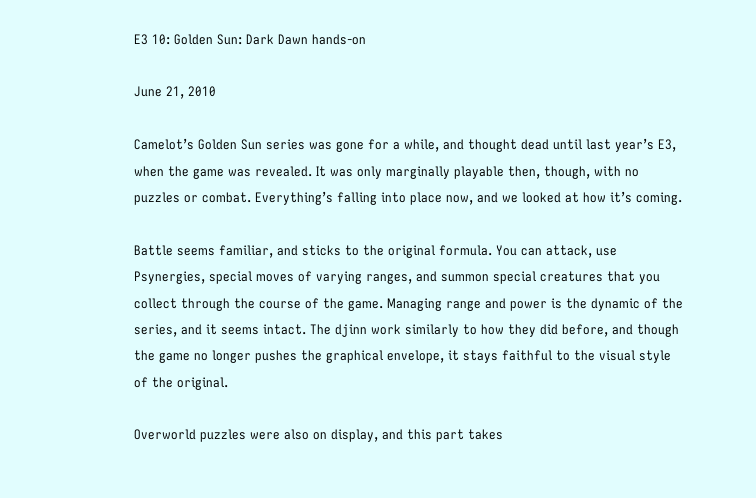E3 10: Golden Sun: Dark Dawn hands-on

June 21, 2010

Camelot’s Golden Sun series was gone for a while, and thought dead until last year’s E3, when the game was revealed. It was only marginally playable then, though, with no puzzles or combat. Everything’s falling into place now, and we looked at how it’s coming.

Battle seems familiar, and sticks to the original formula. You can attack, use Psynergies, special moves of varying ranges, and summon special creatures that you collect through the course of the game. Managing range and power is the dynamic of the series, and it seems intact. The djinn work similarly to how they did before, and though the game no longer pushes the graphical envelope, it stays faithful to the visual style of the original.

Overworld puzzles were also on display, and this part takes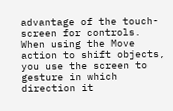advantage of the touch-screen for controls. When using the Move action to shift objects, you use the screen to gesture in which direction it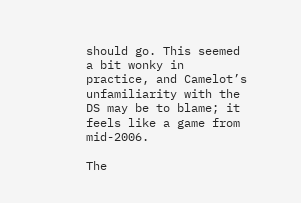should go. This seemed a bit wonky in practice, and Camelot’s unfamiliarity with the DS may be to blame; it feels like a game from mid-2006.

The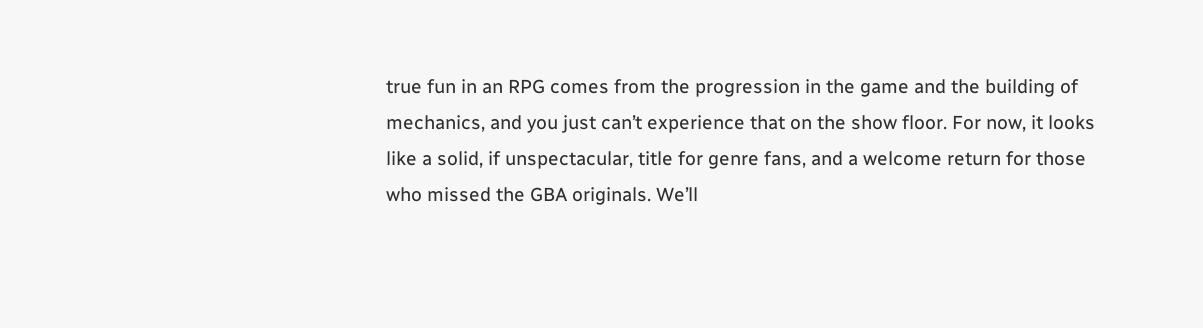true fun in an RPG comes from the progression in the game and the building of mechanics, and you just can’t experience that on the show floor. For now, it looks like a solid, if unspectacular, title for genre fans, and a welcome return for those who missed the GBA originals. We’ll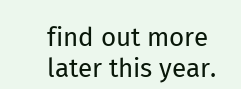find out more later this year.